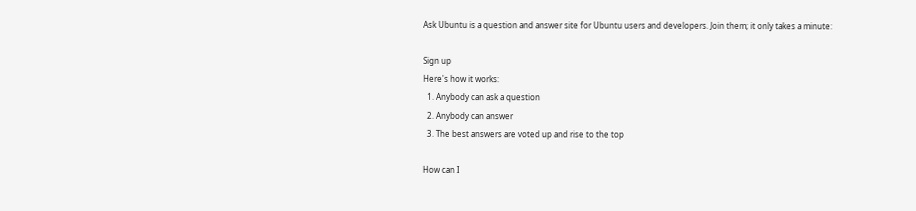Ask Ubuntu is a question and answer site for Ubuntu users and developers. Join them; it only takes a minute:

Sign up
Here's how it works:
  1. Anybody can ask a question
  2. Anybody can answer
  3. The best answers are voted up and rise to the top

How can I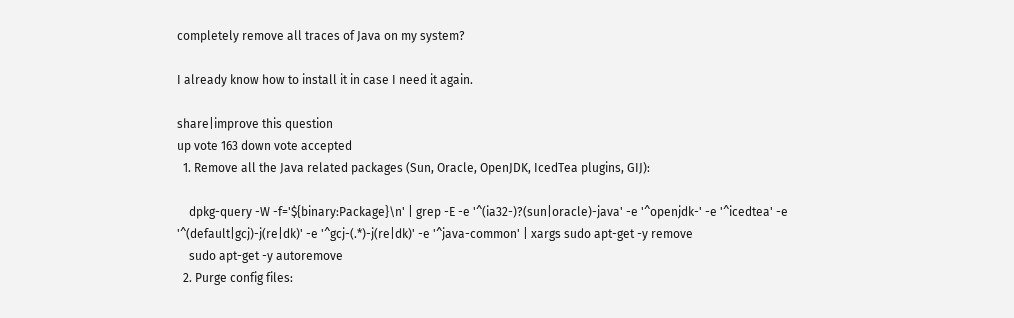completely remove all traces of Java on my system?

I already know how to install it in case I need it again.

share|improve this question
up vote 163 down vote accepted
  1. Remove all the Java related packages (Sun, Oracle, OpenJDK, IcedTea plugins, GIJ):

    dpkg-query -W -f='${binary:Package}\n' | grep -E -e '^(ia32-)?(sun|oracle)-java' -e '^openjdk-' -e '^icedtea' -e '^(default|gcj)-j(re|dk)' -e '^gcj-(.*)-j(re|dk)' -e '^java-common' | xargs sudo apt-get -y remove
    sudo apt-get -y autoremove
  2. Purge config files: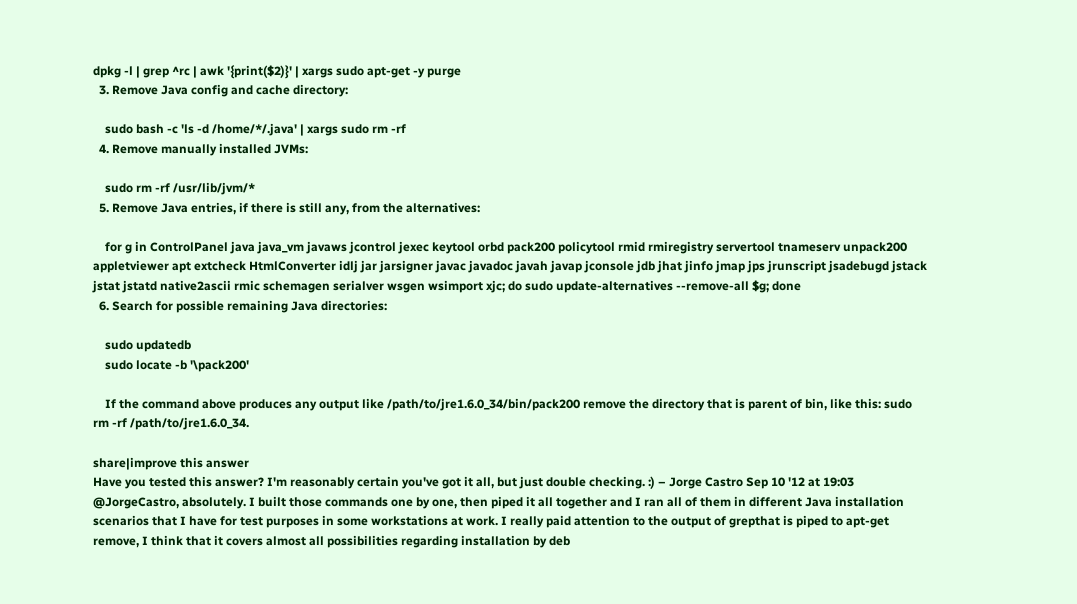dpkg -l | grep ^rc | awk '{print($2)}' | xargs sudo apt-get -y purge
  3. Remove Java config and cache directory:

    sudo bash -c 'ls -d /home/*/.java' | xargs sudo rm -rf
  4. Remove manually installed JVMs:

    sudo rm -rf /usr/lib/jvm/*
  5. Remove Java entries, if there is still any, from the alternatives:

    for g in ControlPanel java java_vm javaws jcontrol jexec keytool orbd pack200 policytool rmid rmiregistry servertool tnameserv unpack200 appletviewer apt extcheck HtmlConverter idlj jar jarsigner javac javadoc javah javap jconsole jdb jhat jinfo jmap jps jrunscript jsadebugd jstack jstat jstatd native2ascii rmic schemagen serialver wsgen wsimport xjc; do sudo update-alternatives --remove-all $g; done
  6. Search for possible remaining Java directories:

    sudo updatedb
    sudo locate -b '\pack200'

    If the command above produces any output like /path/to/jre1.6.0_34/bin/pack200 remove the directory that is parent of bin, like this: sudo rm -rf /path/to/jre1.6.0_34.

share|improve this answer
Have you tested this answer? I'm reasonably certain you've got it all, but just double checking. :) – Jorge Castro Sep 10 '12 at 19:03
@JorgeCastro, absolutely. I built those commands one by one, then piped it all together and I ran all of them in different Java installation scenarios that I have for test purposes in some workstations at work. I really paid attention to the output of grepthat is piped to apt-get remove, I think that it covers almost all possibilities regarding installation by deb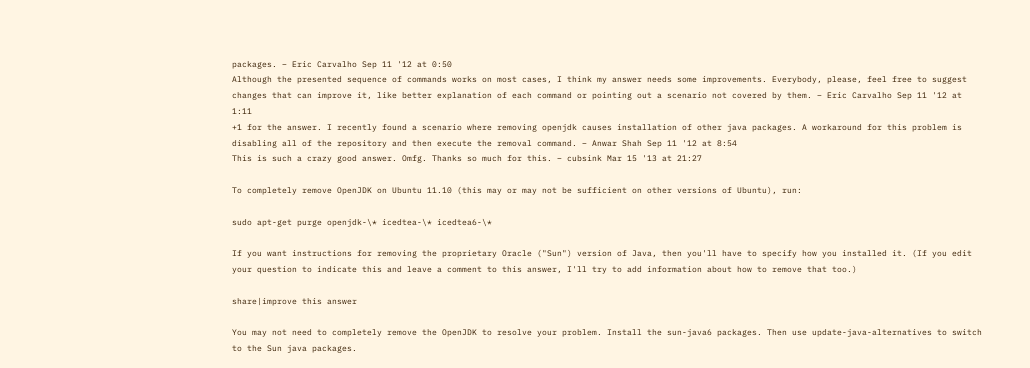packages. – Eric Carvalho Sep 11 '12 at 0:50
Although the presented sequence of commands works on most cases, I think my answer needs some improvements. Everybody, please, feel free to suggest changes that can improve it, like better explanation of each command or pointing out a scenario not covered by them. – Eric Carvalho Sep 11 '12 at 1:11
+1 for the answer. I recently found a scenario where removing openjdk causes installation of other java packages. A workaround for this problem is disabling all of the repository and then execute the removal command. – Anwar Shah Sep 11 '12 at 8:54
This is such a crazy good answer. Omfg. Thanks so much for this. – cubsink Mar 15 '13 at 21:27

To completely remove OpenJDK on Ubuntu 11.10 (this may or may not be sufficient on other versions of Ubuntu), run:

sudo apt-get purge openjdk-\* icedtea-\* icedtea6-\*

If you want instructions for removing the proprietary Oracle ("Sun") version of Java, then you'll have to specify how you installed it. (If you edit your question to indicate this and leave a comment to this answer, I'll try to add information about how to remove that too.)

share|improve this answer

You may not need to completely remove the OpenJDK to resolve your problem. Install the sun-java6 packages. Then use update-java-alternatives to switch to the Sun java packages.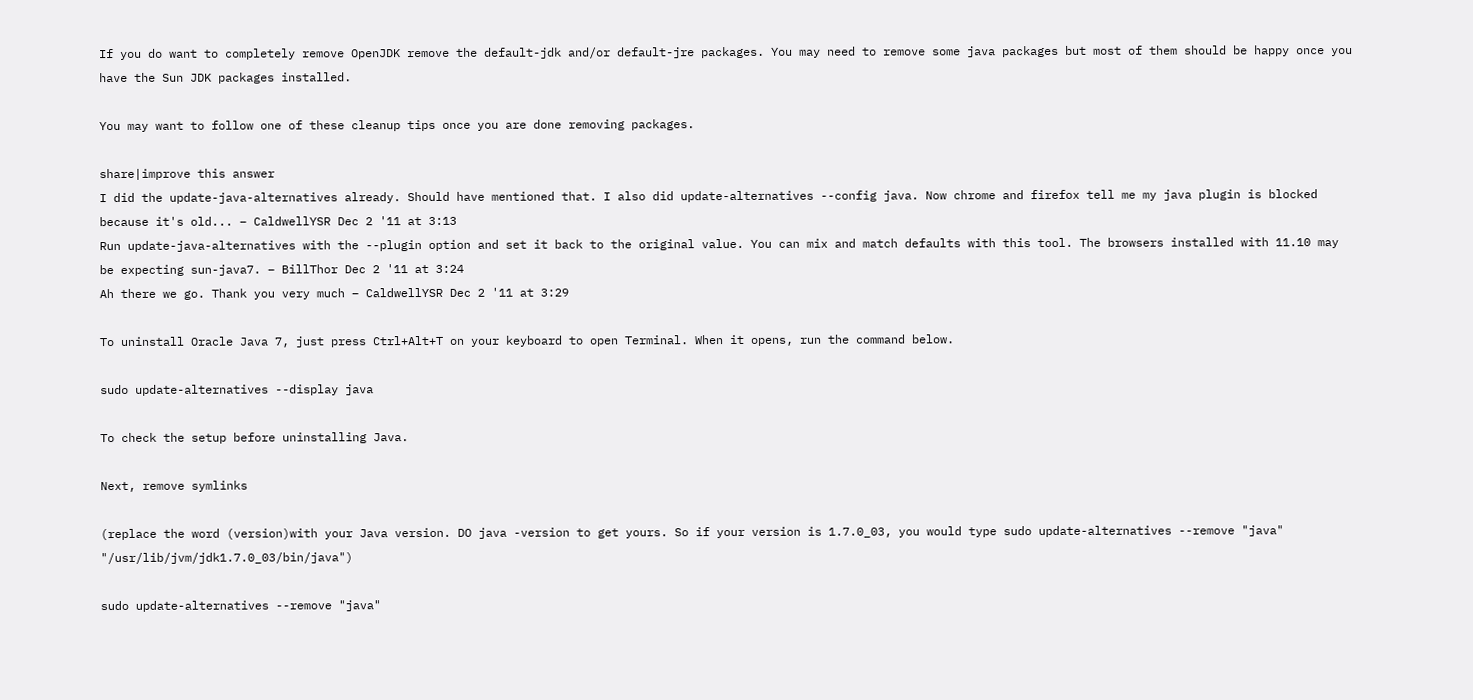If you do want to completely remove OpenJDK remove the default-jdk and/or default-jre packages. You may need to remove some java packages but most of them should be happy once you have the Sun JDK packages installed.

You may want to follow one of these cleanup tips once you are done removing packages.

share|improve this answer
I did the update-java-alternatives already. Should have mentioned that. I also did update-alternatives --config java. Now chrome and firefox tell me my java plugin is blocked because it's old... – CaldwellYSR Dec 2 '11 at 3:13
Run update-java-alternatives with the --plugin option and set it back to the original value. You can mix and match defaults with this tool. The browsers installed with 11.10 may be expecting sun-java7. – BillThor Dec 2 '11 at 3:24
Ah there we go. Thank you very much – CaldwellYSR Dec 2 '11 at 3:29

To uninstall Oracle Java 7, just press Ctrl+Alt+T on your keyboard to open Terminal. When it opens, run the command below.

sudo update-alternatives --display java

To check the setup before uninstalling Java.

Next, remove symlinks

(replace the word (version)with your Java version. DO java -version to get yours. So if your version is 1.7.0_03, you would type sudo update-alternatives --remove "java" "/usr/lib/jvm/jdk1.7.0_03/bin/java")

sudo update-alternatives --remove "java"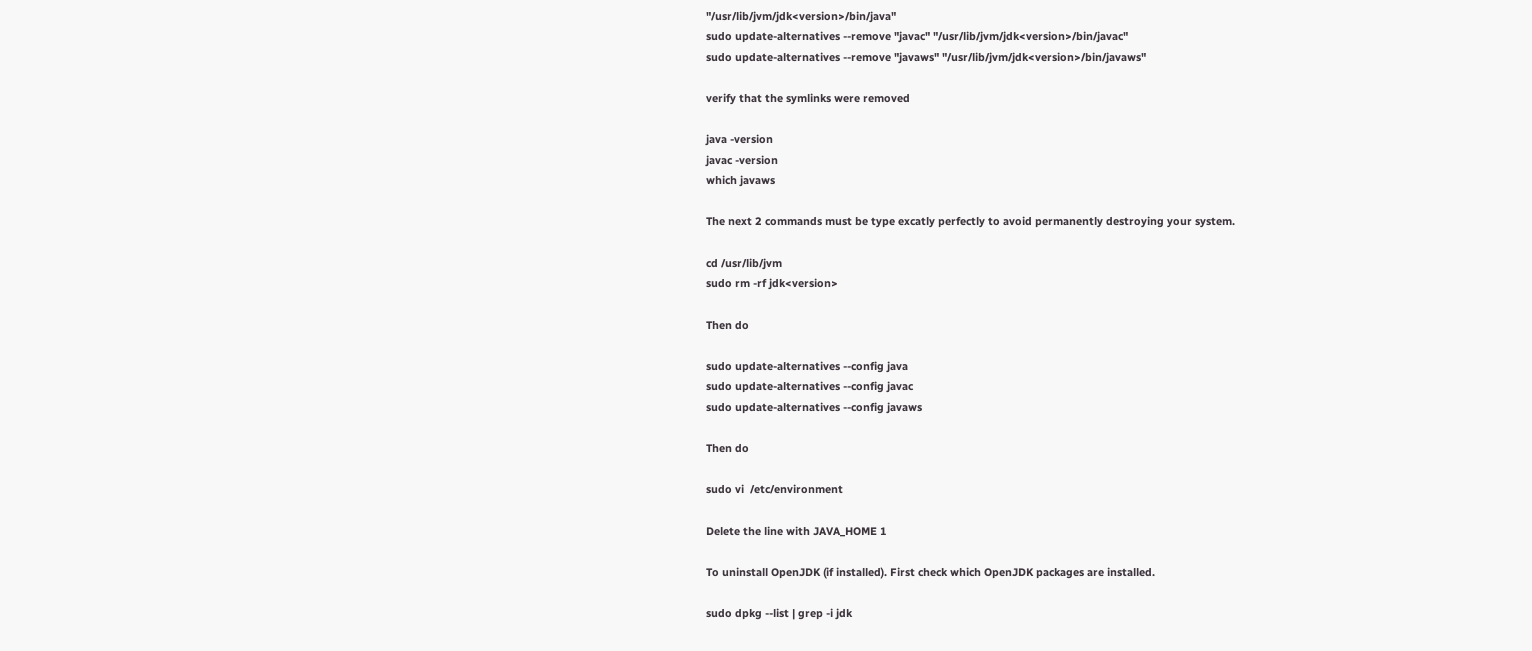"/usr/lib/jvm/jdk<version>/bin/java"
sudo update-alternatives --remove "javac" "/usr/lib/jvm/jdk<version>/bin/javac"
sudo update-alternatives --remove "javaws" "/usr/lib/jvm/jdk<version>/bin/javaws"

verify that the symlinks were removed

java -version
javac -version
which javaws

The next 2 commands must be type excatly perfectly to avoid permanently destroying your system.

cd /usr/lib/jvm
sudo rm -rf jdk<version>

Then do

sudo update-alternatives --config java
sudo update-alternatives --config javac
sudo update-alternatives --config javaws

Then do

sudo vi  /etc/environment

Delete the line with JAVA_HOME 1

To uninstall OpenJDK (if installed). First check which OpenJDK packages are installed.

sudo dpkg --list | grep -i jdk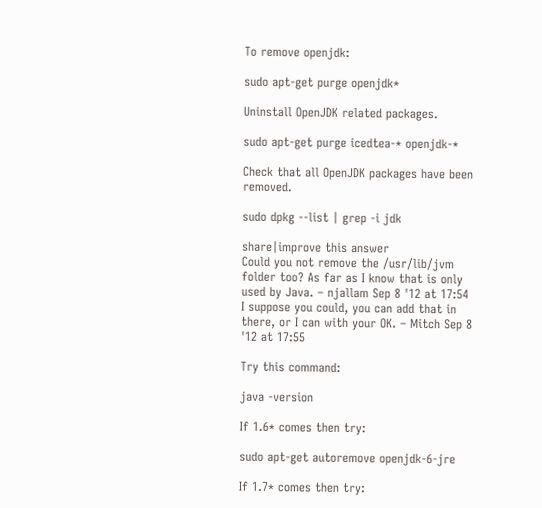To remove openjdk:

sudo apt-get purge openjdk*

Uninstall OpenJDK related packages.

sudo apt-get purge icedtea-* openjdk-*

Check that all OpenJDK packages have been removed.

sudo dpkg --list | grep -i jdk

share|improve this answer
Could you not remove the /usr/lib/jvm folder too? As far as I know that is only used by Java. – njallam Sep 8 '12 at 17:54
I suppose you could, you can add that in there, or I can with your OK. – Mitch Sep 8 '12 at 17:55

Try this command:

java -version

If 1.6* comes then try:

sudo apt-get autoremove openjdk-6-jre

If 1.7* comes then try: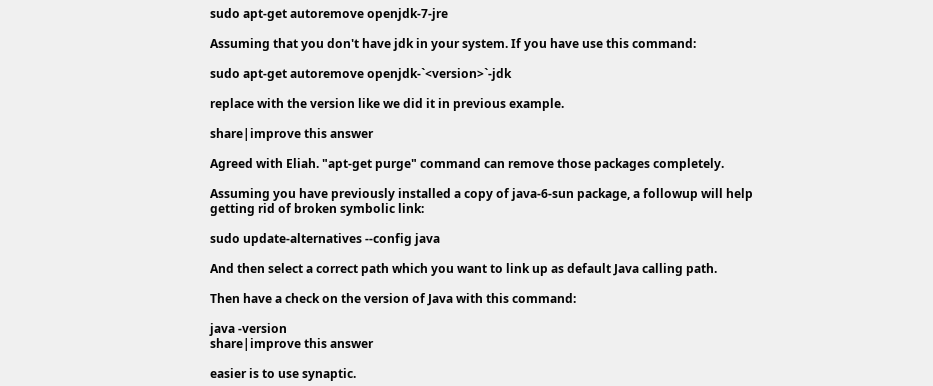sudo apt-get autoremove openjdk-7-jre

Assuming that you don't have jdk in your system. If you have use this command:

sudo apt-get autoremove openjdk-`<version>`-jdk

replace with the version like we did it in previous example.

share|improve this answer

Agreed with Eliah. "apt-get purge" command can remove those packages completely.

Assuming you have previously installed a copy of java-6-sun package, a followup will help getting rid of broken symbolic link:

sudo update-alternatives --config java

And then select a correct path which you want to link up as default Java calling path.

Then have a check on the version of Java with this command:

java -version
share|improve this answer

easier is to use synaptic.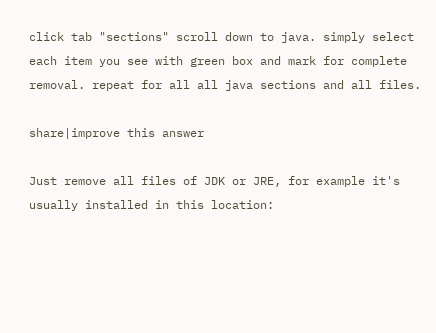click tab "sections" scroll down to java. simply select each item you see with green box and mark for complete removal. repeat for all all java sections and all files.

share|improve this answer

Just remove all files of JDK or JRE, for example it's usually installed in this location: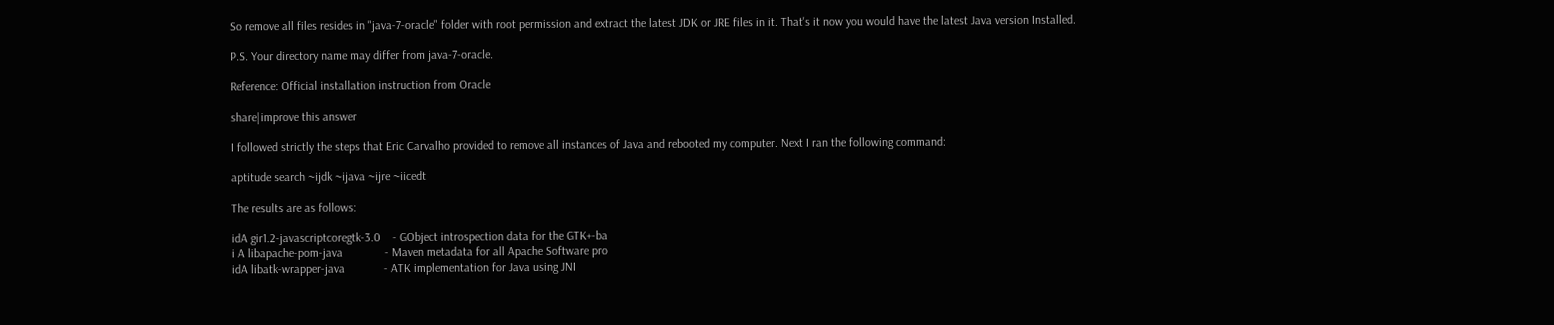So remove all files resides in "java-7-oracle" folder with root permission and extract the latest JDK or JRE files in it. That's it now you would have the latest Java version Installed.

P.S. Your directory name may differ from java-7-oracle.

Reference: Official installation instruction from Oracle

share|improve this answer

I followed strictly the steps that Eric Carvalho provided to remove all instances of Java and rebooted my computer. Next I ran the following command:

aptitude search ~ijdk ~ijava ~ijre ~iicedt

The results are as follows:

idA gir1.2-javascriptcoregtk-3.0    - GObject introspection data for the GTK+-ba
i A libapache-pom-java              - Maven metadata for all Apache Software pro
idA libatk-wrapper-java             - ATK implementation for Java using JNI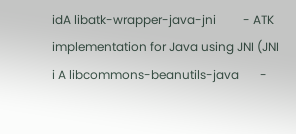idA libatk-wrapper-java-jni         - ATK implementation for Java using JNI (JNI
i A libcommons-beanutils-java       -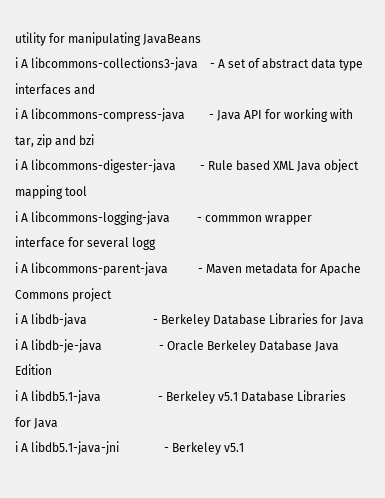utility for manipulating JavaBeans
i A libcommons-collections3-java    - A set of abstract data type interfaces and
i A libcommons-compress-java        - Java API for working with tar, zip and bzi
i A libcommons-digester-java        - Rule based XML Java object mapping tool
i A libcommons-logging-java         - commmon wrapper interface for several logg
i A libcommons-parent-java          - Maven metadata for Apache Commons project
i A libdb-java                      - Berkeley Database Libraries for Java
i A libdb-je-java                   - Oracle Berkeley Database Java Edition
i A libdb5.1-java                   - Berkeley v5.1 Database Libraries for Java
i A libdb5.1-java-jni               - Berkeley v5.1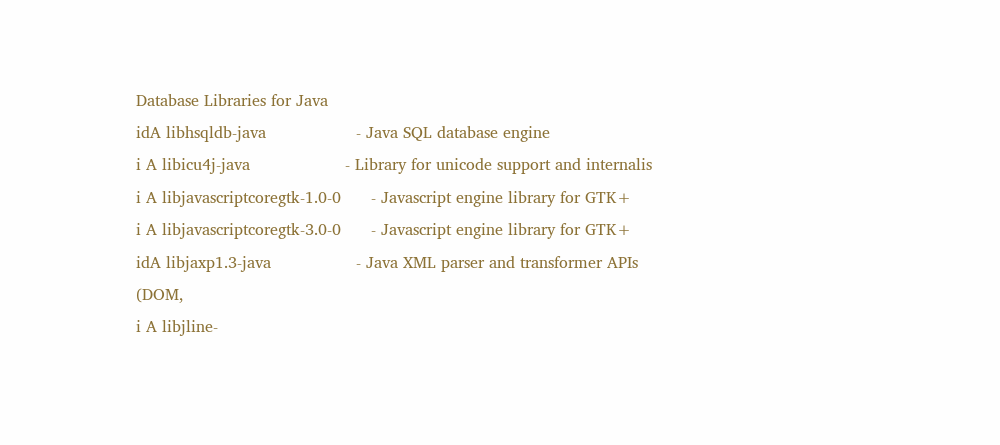Database Libraries for Java
idA libhsqldb-java                  - Java SQL database engine
i A libicu4j-java                   - Library for unicode support and internalis
i A libjavascriptcoregtk-1.0-0      - Javascript engine library for GTK+
i A libjavascriptcoregtk-3.0-0      - Javascript engine library for GTK+
idA libjaxp1.3-java                 - Java XML parser and transformer APIs (DOM,
i A libjline-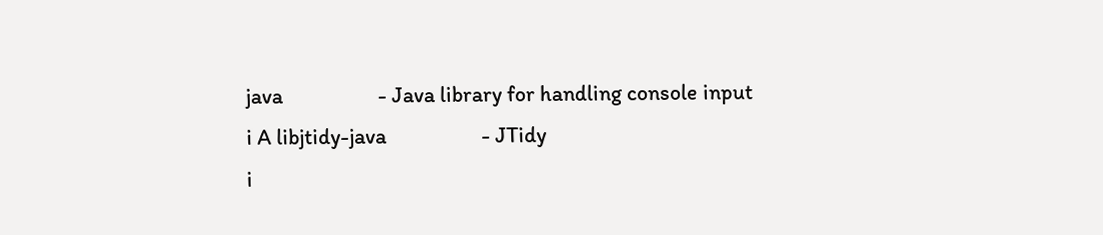java                   - Java library for handling console input
i A libjtidy-java                   - JTidy
i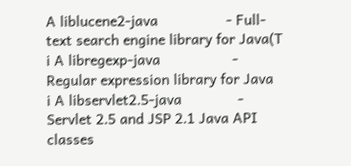A liblucene2-java                 - Full-text search engine library for Java(T
i A libregexp-java                  - Regular expression library for Java
i A libservlet2.5-java              - Servlet 2.5 and JSP 2.1 Java API classes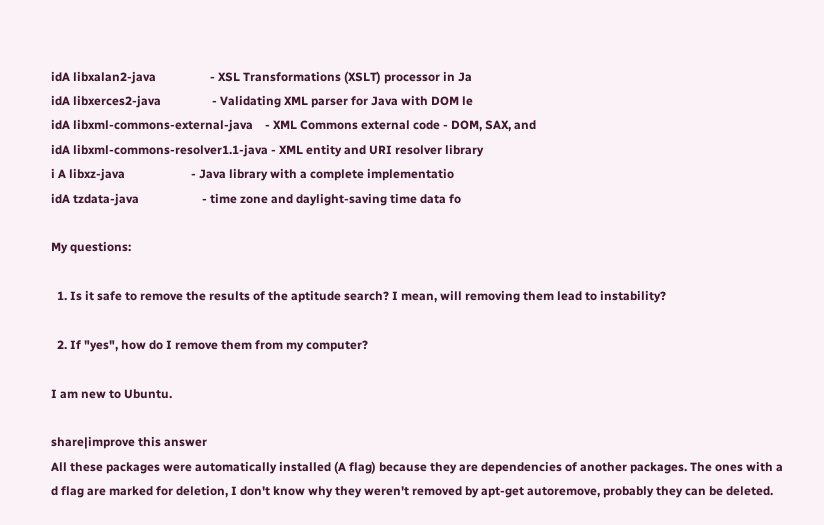idA libxalan2-java                  - XSL Transformations (XSLT) processor in Ja
idA libxerces2-java                 - Validating XML parser for Java with DOM le
idA libxml-commons-external-java    - XML Commons external code - DOM, SAX, and
idA libxml-commons-resolver1.1-java - XML entity and URI resolver library
i A libxz-java                      - Java library with a complete implementatio
idA tzdata-java                     - time zone and daylight-saving time data fo

My questions:

  1. Is it safe to remove the results of the aptitude search? I mean, will removing them lead to instability?

  2. If "yes", how do I remove them from my computer?

I am new to Ubuntu.

share|improve this answer
All these packages were automatically installed (A flag) because they are dependencies of another packages. The ones with a d flag are marked for deletion, I don't know why they weren't removed by apt-get autoremove, probably they can be deleted.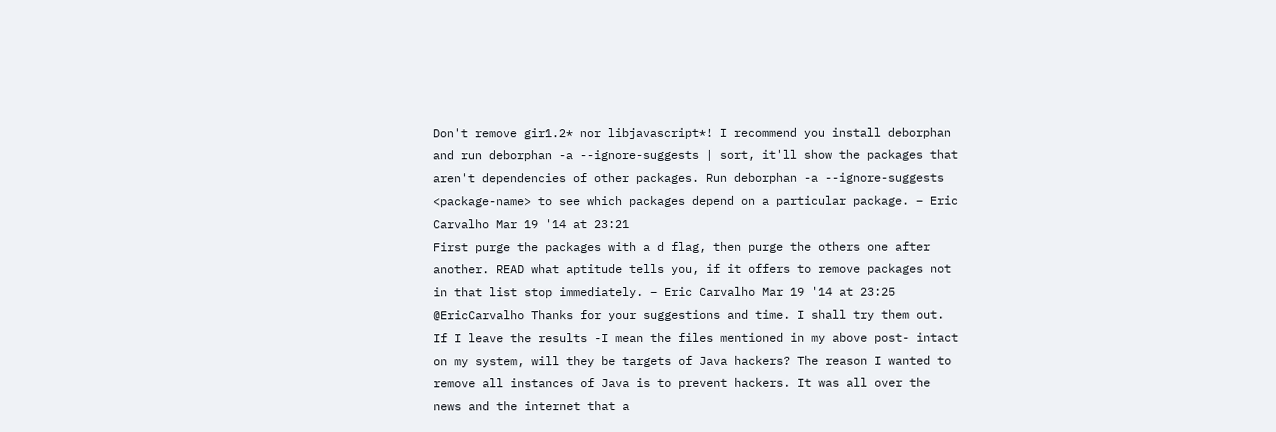Don't remove gir1.2* nor libjavascript*! I recommend you install deborphan and run deborphan -a --ignore-suggests | sort, it'll show the packages that aren't dependencies of other packages. Run deborphan -a --ignore-suggests <package-name> to see which packages depend on a particular package. – Eric Carvalho Mar 19 '14 at 23:21
First purge the packages with a d flag, then purge the others one after another. READ what aptitude tells you, if it offers to remove packages not in that list stop immediately. – Eric Carvalho Mar 19 '14 at 23:25
@EricCarvalho Thanks for your suggestions and time. I shall try them out. If I leave the results -I mean the files mentioned in my above post- intact on my system, will they be targets of Java hackers? The reason I wanted to remove all instances of Java is to prevent hackers. It was all over the news and the internet that a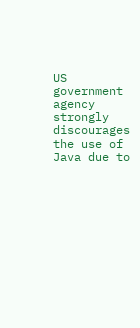US government agency strongly discourages the use of Java due to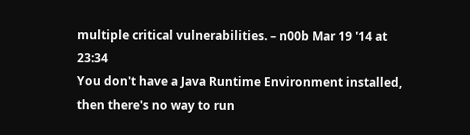multiple critical vulnerabilities. – n00b Mar 19 '14 at 23:34
You don't have a Java Runtime Environment installed, then there's no way to run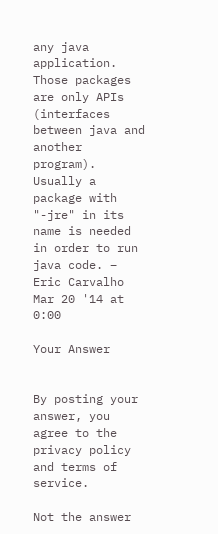any java application. Those packages are only APIs (interfaces between java and another program). Usually a package with "-jre" in its name is needed in order to run java code. – Eric Carvalho Mar 20 '14 at 0:00

Your Answer


By posting your answer, you agree to the privacy policy and terms of service.

Not the answer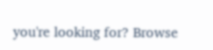you're looking for? Browse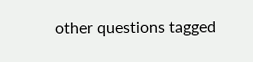other questions tagged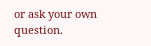or ask your own question.